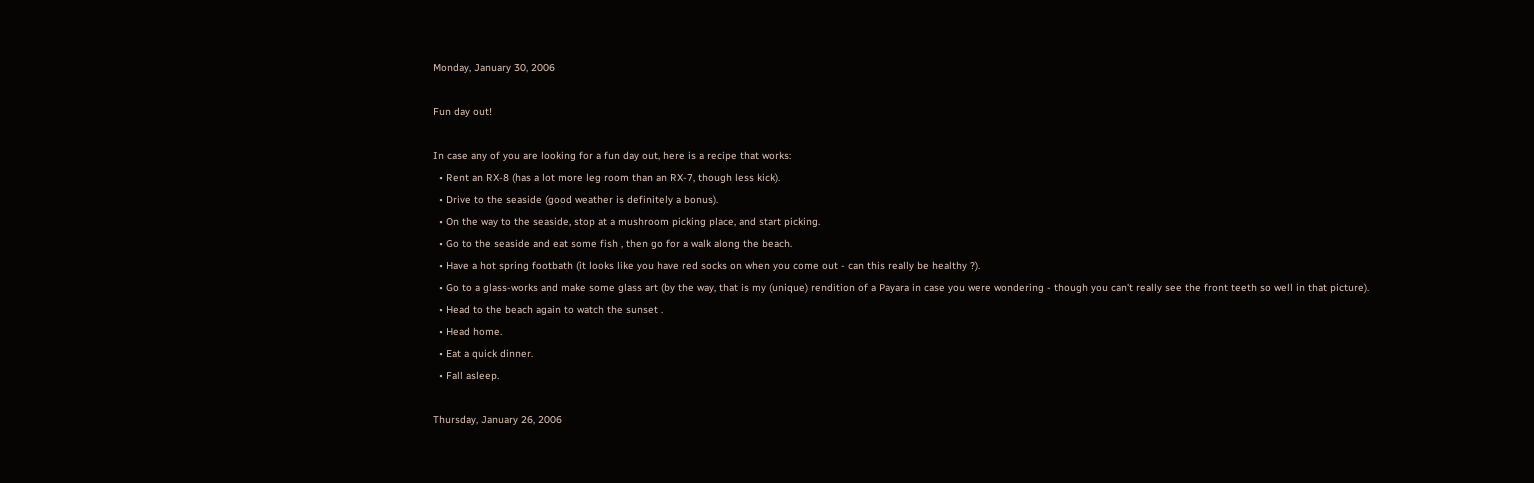Monday, January 30, 2006

Fun day out!

In case any of you are looking for a fun day out, here is a recipe that works:
  • Rent an RX-8 (has a lot more leg room than an RX-7, though less kick).
  • Drive to the seaside (good weather is definitely a bonus).
  • On the way to the seaside, stop at a mushroom picking place, and start picking.
  • Go to the seaside and eat some fish , then go for a walk along the beach.
  • Have a hot spring footbath (it looks like you have red socks on when you come out - can this really be healthy ?).
  • Go to a glass-works and make some glass art (by the way, that is my (unique) rendition of a Payara in case you were wondering - though you can't really see the front teeth so well in that picture).
  • Head to the beach again to watch the sunset .
  • Head home.
  • Eat a quick dinner.
  • Fall asleep.

Thursday, January 26, 2006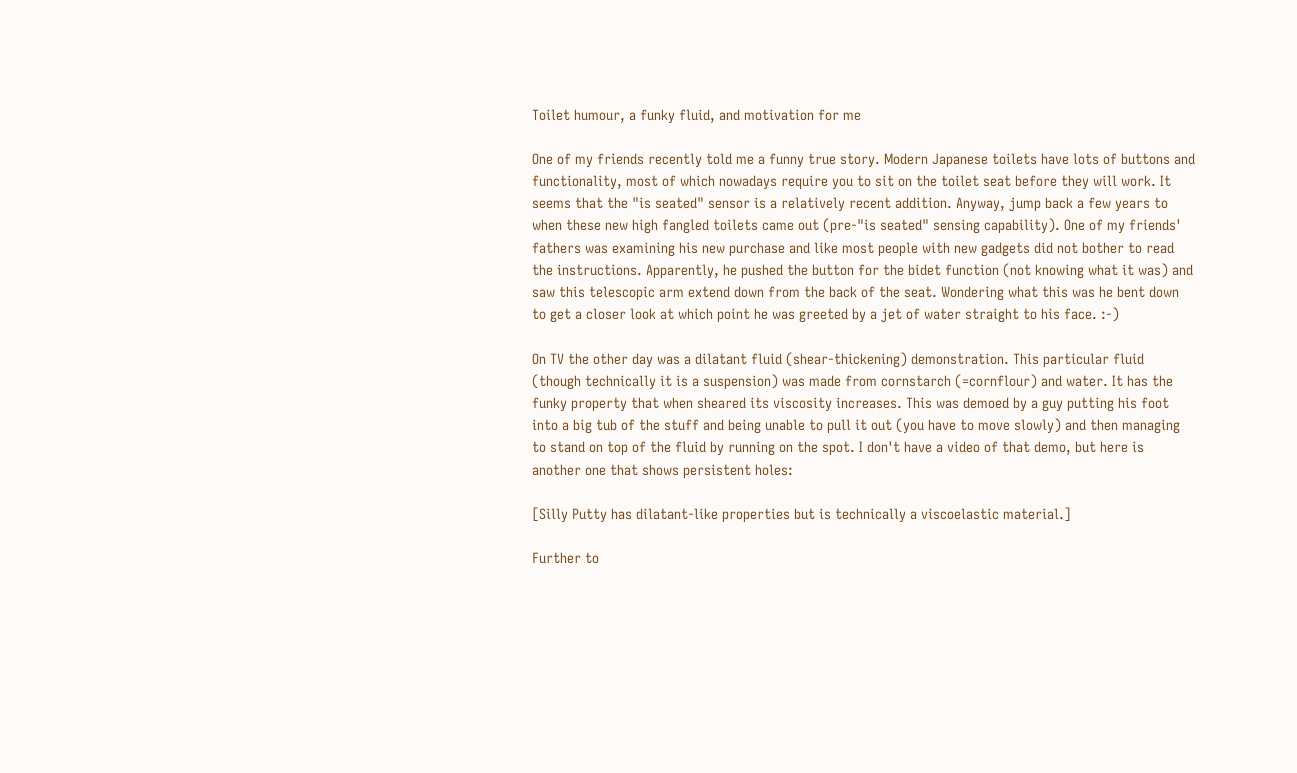Toilet humour, a funky fluid, and motivation for me

One of my friends recently told me a funny true story. Modern Japanese toilets have lots of buttons and functionality, most of which nowadays require you to sit on the toilet seat before they will work. It seems that the "is seated" sensor is a relatively recent addition. Anyway, jump back a few years to when these new high fangled toilets came out (pre-"is seated" sensing capability). One of my friends' fathers was examining his new purchase and like most people with new gadgets did not bother to read the instructions. Apparently, he pushed the button for the bidet function (not knowing what it was) and saw this telescopic arm extend down from the back of the seat. Wondering what this was he bent down to get a closer look at which point he was greeted by a jet of water straight to his face. :-)

On TV the other day was a dilatant fluid (shear-thickening) demonstration. This particular fluid (though technically it is a suspension) was made from cornstarch (=cornflour) and water. It has the funky property that when sheared its viscosity increases. This was demoed by a guy putting his foot into a big tub of the stuff and being unable to pull it out (you have to move slowly) and then managing to stand on top of the fluid by running on the spot. I don't have a video of that demo, but here is another one that shows persistent holes:

[Silly Putty has dilatant-like properties but is technically a viscoelastic material.]

Further to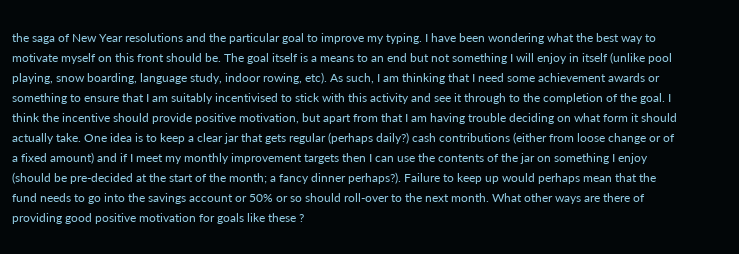the saga of New Year resolutions and the particular goal to improve my typing. I have been wondering what the best way to motivate myself on this front should be. The goal itself is a means to an end but not something I will enjoy in itself (unlike pool playing, snow boarding, language study, indoor rowing, etc). As such, I am thinking that I need some achievement awards or something to ensure that I am suitably incentivised to stick with this activity and see it through to the completion of the goal. I think the incentive should provide positive motivation, but apart from that I am having trouble deciding on what form it should actually take. One idea is to keep a clear jar that gets regular (perhaps daily?) cash contributions (either from loose change or of a fixed amount) and if I meet my monthly improvement targets then I can use the contents of the jar on something I enjoy (should be pre-decided at the start of the month; a fancy dinner perhaps?). Failure to keep up would perhaps mean that the fund needs to go into the savings account or 50% or so should roll-over to the next month. What other ways are there of providing good positive motivation for goals like these ?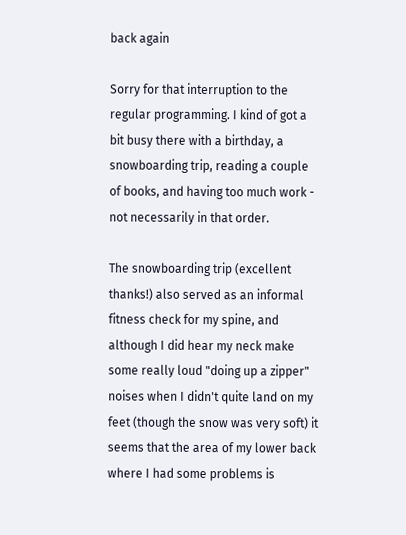back again

Sorry for that interruption to the regular programming. I kind of got a bit busy there with a birthday, a snowboarding trip, reading a couple of books, and having too much work - not necessarily in that order.

The snowboarding trip (excellent thanks!) also served as an informal fitness check for my spine, and although I did hear my neck make some really loud "doing up a zipper" noises when I didn't quite land on my feet (though the snow was very soft) it seems that the area of my lower back where I had some problems is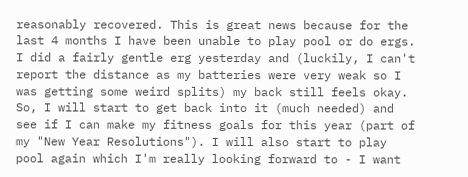reasonably recovered. This is great news because for the last 4 months I have been unable to play pool or do ergs. I did a fairly gentle erg yesterday and (luckily, I can't report the distance as my batteries were very weak so I was getting some weird splits) my back still feels okay. So, I will start to get back into it (much needed) and see if I can make my fitness goals for this year (part of my "New Year Resolutions"). I will also start to play pool again which I'm really looking forward to - I want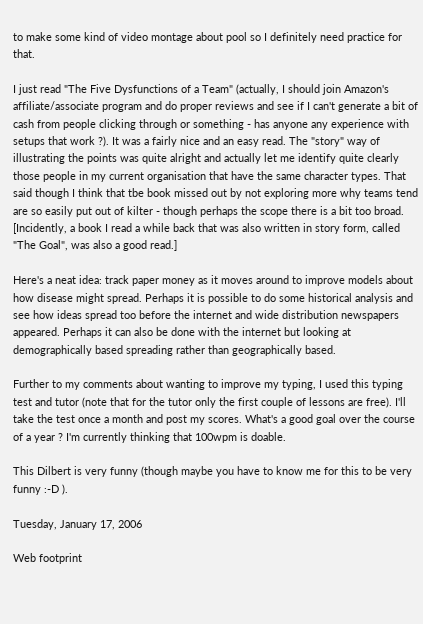to make some kind of video montage about pool so I definitely need practice for that.

I just read "The Five Dysfunctions of a Team" (actually, I should join Amazon's affiliate/associate program and do proper reviews and see if I can't generate a bit of cash from people clicking through or something - has anyone any experience with setups that work ?). It was a fairly nice and an easy read. The "story" way of illustrating the points was quite alright and actually let me identify quite clearly those people in my current organisation that have the same character types. That said though I think that tbe book missed out by not exploring more why teams tend are so easily put out of kilter - though perhaps the scope there is a bit too broad. [Incidently, a book I read a while back that was also written in story form, called "The Goal", was also a good read.]

Here's a neat idea: track paper money as it moves around to improve models about how disease might spread. Perhaps it is possible to do some historical analysis and see how ideas spread too before the internet and wide distribution newspapers appeared. Perhaps it can also be done with the internet but looking at demographically based spreading rather than geographically based.

Further to my comments about wanting to improve my typing, I used this typing test and tutor (note that for the tutor only the first couple of lessons are free). I'll take the test once a month and post my scores. What's a good goal over the course of a year ? I'm currently thinking that 100wpm is doable.

This Dilbert is very funny (though maybe you have to know me for this to be very funny :-D ).

Tuesday, January 17, 2006

Web footprint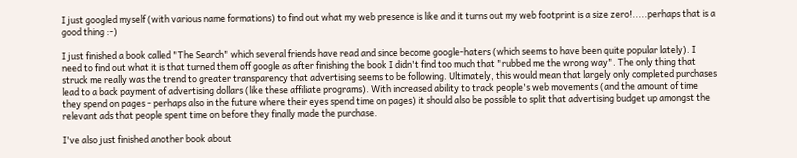I just googled myself (with various name formations) to find out what my web presence is like and it turns out my web footprint is a size zero!.....perhaps that is a good thing :-)

I just finished a book called "The Search" which several friends have read and since become google-haters (which seems to have been quite popular lately). I need to find out what it is that turned them off google as after finishing the book I didn't find too much that "rubbed me the wrong way". The only thing that struck me really was the trend to greater transparency that advertising seems to be following. Ultimately, this would mean that largely only completed purchases lead to a back payment of advertising dollars (like these affiliate programs). With increased ability to track people's web movements (and the amount of time they spend on pages - perhaps also in the future where their eyes spend time on pages) it should also be possible to split that advertising budget up amongst the relevant ads that people spent time on before they finally made the purchase.

I've also just finished another book about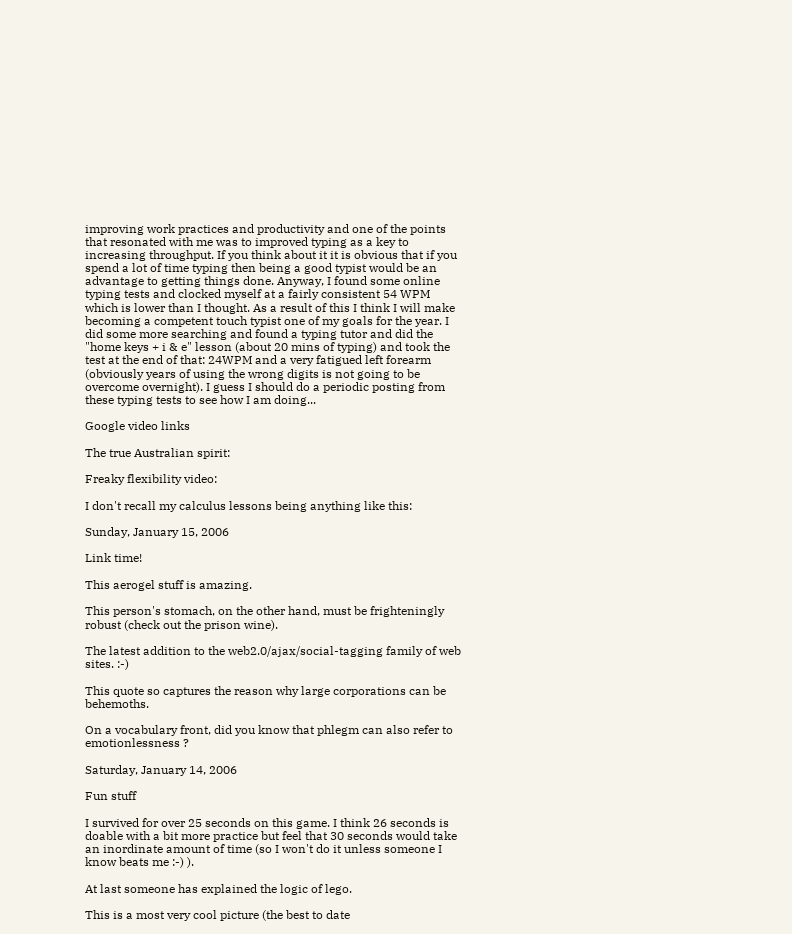improving work practices and productivity and one of the points that resonated with me was to improved typing as a key to increasing throughput. If you think about it it is obvious that if you spend a lot of time typing then being a good typist would be an advantage to getting things done. Anyway, I found some online typing tests and clocked myself at a fairly consistent 54 WPM which is lower than I thought. As a result of this I think I will make becoming a competent touch typist one of my goals for the year. I did some more searching and found a typing tutor and did the "home keys + i & e" lesson (about 20 mins of typing) and took the test at the end of that: 24WPM and a very fatigued left forearm (obviously years of using the wrong digits is not going to be overcome overnight). I guess I should do a periodic posting from these typing tests to see how I am doing...

Google video links

The true Australian spirit:

Freaky flexibility video:

I don't recall my calculus lessons being anything like this:

Sunday, January 15, 2006

Link time!

This aerogel stuff is amazing.

This person's stomach, on the other hand, must be frighteningly robust (check out the prison wine).

The latest addition to the web2.0/ajax/social-tagging family of web sites. :-)

This quote so captures the reason why large corporations can be behemoths.

On a vocabulary front, did you know that phlegm can also refer to emotionlessness ?

Saturday, January 14, 2006

Fun stuff

I survived for over 25 seconds on this game. I think 26 seconds is doable with a bit more practice but feel that 30 seconds would take an inordinate amount of time (so I won't do it unless someone I know beats me :-) ).

At last someone has explained the logic of lego.

This is a most very cool picture (the best to date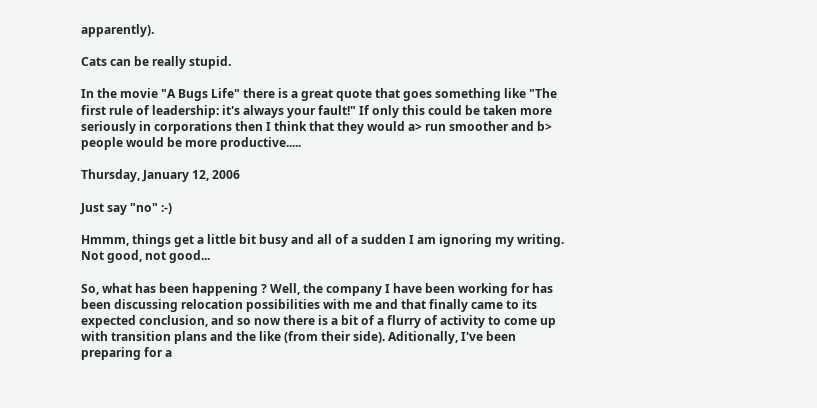apparently).

Cats can be really stupid.

In the movie "A Bugs Life" there is a great quote that goes something like "The first rule of leadership: it's always your fault!" If only this could be taken more seriously in corporations then I think that they would a> run smoother and b> people would be more productive.....

Thursday, January 12, 2006

Just say "no" :-)

Hmmm, things get a little bit busy and all of a sudden I am ignoring my writing. Not good, not good...

So, what has been happening ? Well, the company I have been working for has been discussing relocation possibilities with me and that finally came to its expected conclusion, and so now there is a bit of a flurry of activity to come up with transition plans and the like (from their side). Aditionally, I've been preparing for a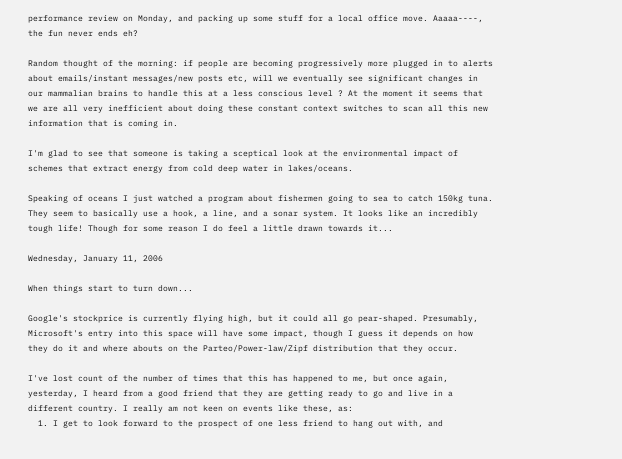performance review on Monday, and packing up some stuff for a local office move. Aaaaa----, the fun never ends eh?

Random thought of the morning: if people are becoming progressively more plugged in to alerts about emails/instant messages/new posts etc, will we eventually see significant changes in our mammalian brains to handle this at a less conscious level ? At the moment it seems that we are all very inefficient about doing these constant context switches to scan all this new information that is coming in.

I'm glad to see that someone is taking a sceptical look at the environmental impact of schemes that extract energy from cold deep water in lakes/oceans.

Speaking of oceans I just watched a program about fishermen going to sea to catch 150kg tuna. They seem to basically use a hook, a line, and a sonar system. It looks like an incredibly tough life! Though for some reason I do feel a little drawn towards it...

Wednesday, January 11, 2006

When things start to turn down...

Google's stockprice is currently flying high, but it could all go pear-shaped. Presumably, Microsoft's entry into this space will have some impact, though I guess it depends on how they do it and where abouts on the Parteo/Power-law/Zipf distribution that they occur.

I've lost count of the number of times that this has happened to me, but once again, yesterday, I heard from a good friend that they are getting ready to go and live in a different country. I really am not keen on events like these, as:
  1. I get to look forward to the prospect of one less friend to hang out with, and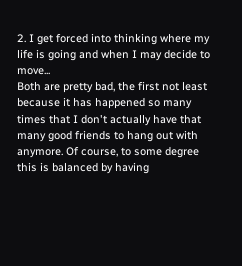2. I get forced into thinking where my life is going and when I may decide to move...
Both are pretty bad, the first not least because it has happened so many times that I don't actually have that many good friends to hang out with anymore. Of course, to some degree this is balanced by having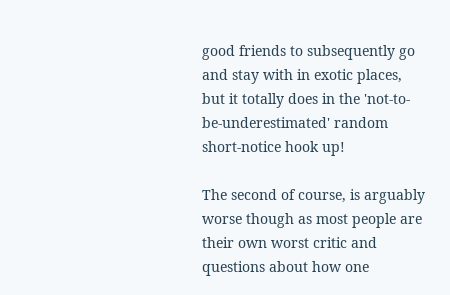good friends to subsequently go and stay with in exotic places, but it totally does in the 'not-to-be-underestimated' random short-notice hook up!

The second of course, is arguably worse though as most people are their own worst critic and questions about how one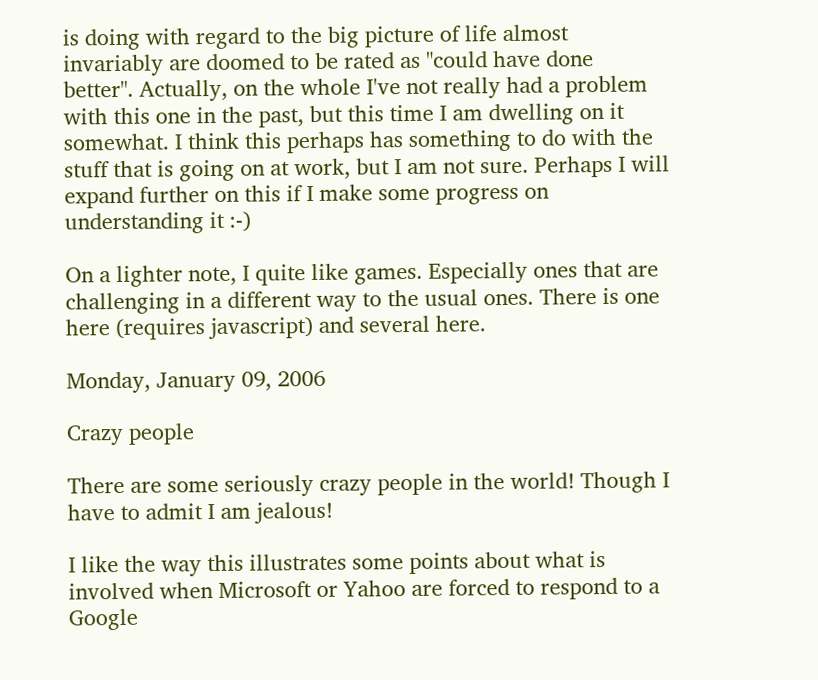is doing with regard to the big picture of life almost invariably are doomed to be rated as "could have done better". Actually, on the whole I've not really had a problem with this one in the past, but this time I am dwelling on it somewhat. I think this perhaps has something to do with the stuff that is going on at work, but I am not sure. Perhaps I will expand further on this if I make some progress on understanding it :-)

On a lighter note, I quite like games. Especially ones that are challenging in a different way to the usual ones. There is one here (requires javascript) and several here.

Monday, January 09, 2006

Crazy people

There are some seriously crazy people in the world! Though I have to admit I am jealous!

I like the way this illustrates some points about what is involved when Microsoft or Yahoo are forced to respond to a Google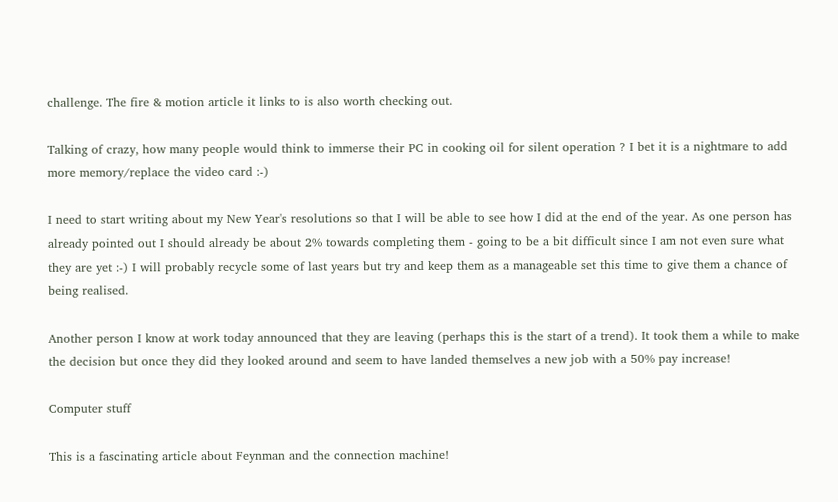challenge. The fire & motion article it links to is also worth checking out.

Talking of crazy, how many people would think to immerse their PC in cooking oil for silent operation ? I bet it is a nightmare to add more memory/replace the video card :-)

I need to start writing about my New Year's resolutions so that I will be able to see how I did at the end of the year. As one person has already pointed out I should already be about 2% towards completing them - going to be a bit difficult since I am not even sure what they are yet :-) I will probably recycle some of last years but try and keep them as a manageable set this time to give them a chance of being realised.

Another person I know at work today announced that they are leaving (perhaps this is the start of a trend). It took them a while to make the decision but once they did they looked around and seem to have landed themselves a new job with a 50% pay increase!

Computer stuff

This is a fascinating article about Feynman and the connection machine!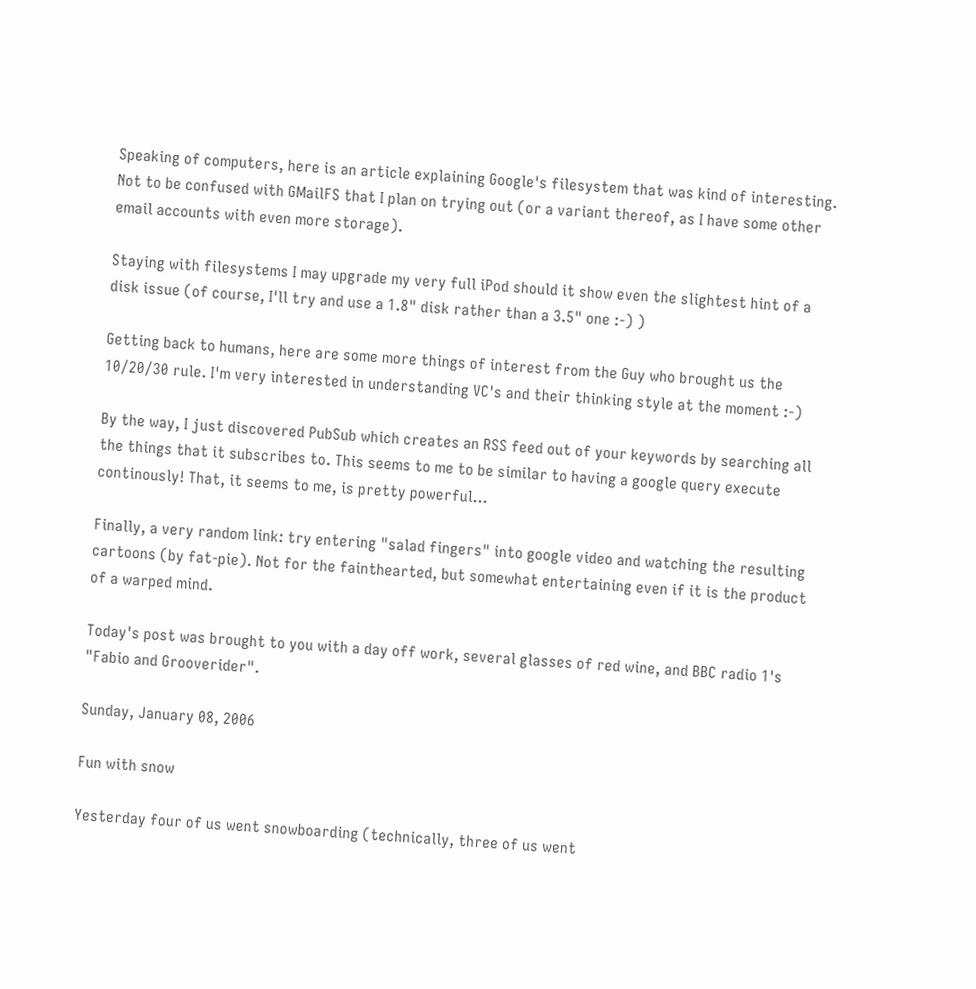Speaking of computers, here is an article explaining Google's filesystem that was kind of interesting. Not to be confused with GMailFS that I plan on trying out (or a variant thereof, as I have some other email accounts with even more storage).

Staying with filesystems I may upgrade my very full iPod should it show even the slightest hint of a disk issue (of course, I'll try and use a 1.8" disk rather than a 3.5" one :-) )

Getting back to humans, here are some more things of interest from the Guy who brought us the 10/20/30 rule. I'm very interested in understanding VC's and their thinking style at the moment :-)

By the way, I just discovered PubSub which creates an RSS feed out of your keywords by searching all the things that it subscribes to. This seems to me to be similar to having a google query execute continously! That, it seems to me, is pretty powerful...

Finally, a very random link: try entering "salad fingers" into google video and watching the resulting cartoons (by fat-pie). Not for the fainthearted, but somewhat entertaining even if it is the product of a warped mind.

Today's post was brought to you with a day off work, several glasses of red wine, and BBC radio 1's "Fabio and Grooverider".

Sunday, January 08, 2006

Fun with snow

Yesterday four of us went snowboarding (technically, three of us went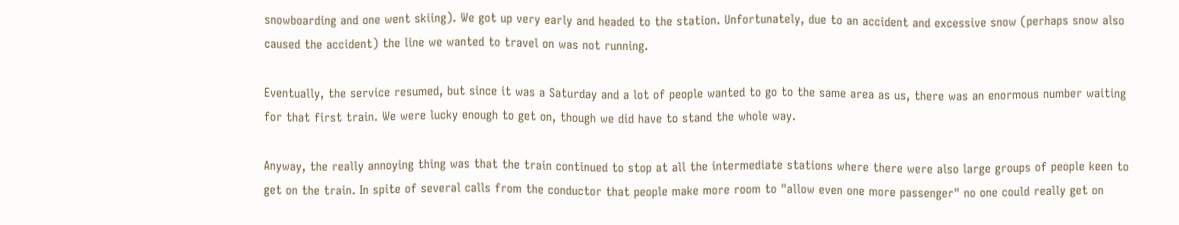snowboarding and one went skiing). We got up very early and headed to the station. Unfortunately, due to an accident and excessive snow (perhaps snow also caused the accident) the line we wanted to travel on was not running.

Eventually, the service resumed, but since it was a Saturday and a lot of people wanted to go to the same area as us, there was an enormous number waiting for that first train. We were lucky enough to get on, though we did have to stand the whole way.

Anyway, the really annoying thing was that the train continued to stop at all the intermediate stations where there were also large groups of people keen to get on the train. In spite of several calls from the conductor that people make more room to "allow even one more passenger" no one could really get on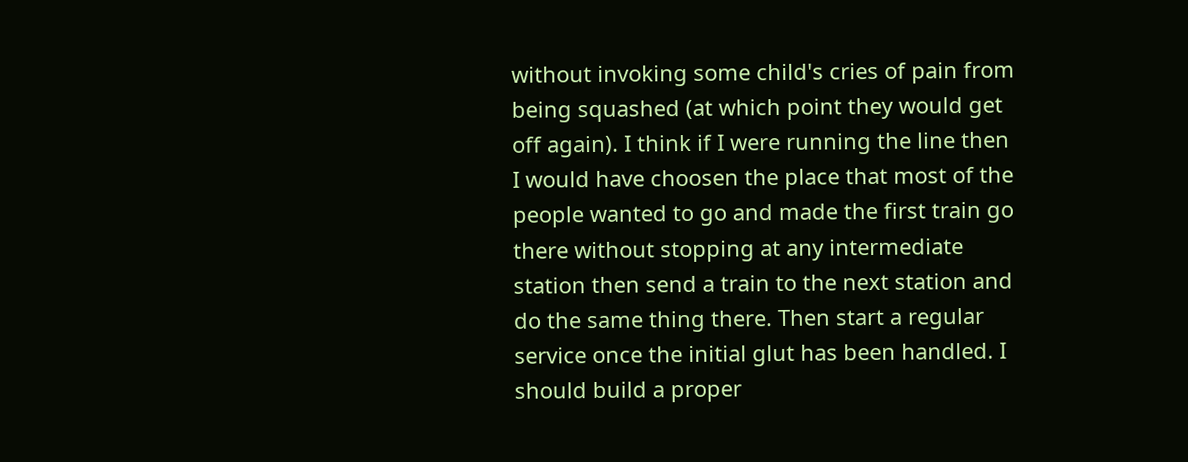without invoking some child's cries of pain from being squashed (at which point they would get off again). I think if I were running the line then I would have choosen the place that most of the people wanted to go and made the first train go there without stopping at any intermediate station then send a train to the next station and do the same thing there. Then start a regular service once the initial glut has been handled. I should build a proper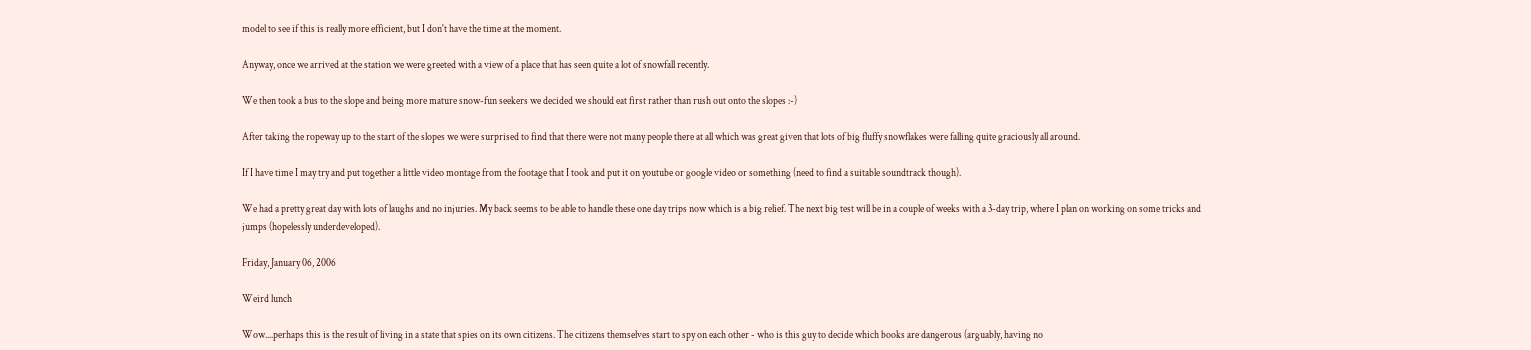model to see if this is really more efficient, but I don't have the time at the moment.

Anyway, once we arrived at the station we were greeted with a view of a place that has seen quite a lot of snowfall recently.

We then took a bus to the slope and being more mature snow-fun seekers we decided we should eat first rather than rush out onto the slopes :-)

After taking the ropeway up to the start of the slopes we were surprised to find that there were not many people there at all which was great given that lots of big fluffy snowflakes were falling quite graciously all around.

If I have time I may try and put together a little video montage from the footage that I took and put it on youtube or google video or something (need to find a suitable soundtrack though).

We had a pretty great day with lots of laughs and no injuries. My back seems to be able to handle these one day trips now which is a big relief. The next big test will be in a couple of weeks with a 3-day trip, where I plan on working on some tricks and jumps (hopelessly underdeveloped).

Friday, January 06, 2006

Weird lunch

Wow....perhaps this is the result of living in a state that spies on its own citizens. The citizens themselves start to spy on each other - who is this guy to decide which books are dangerous (arguably, having no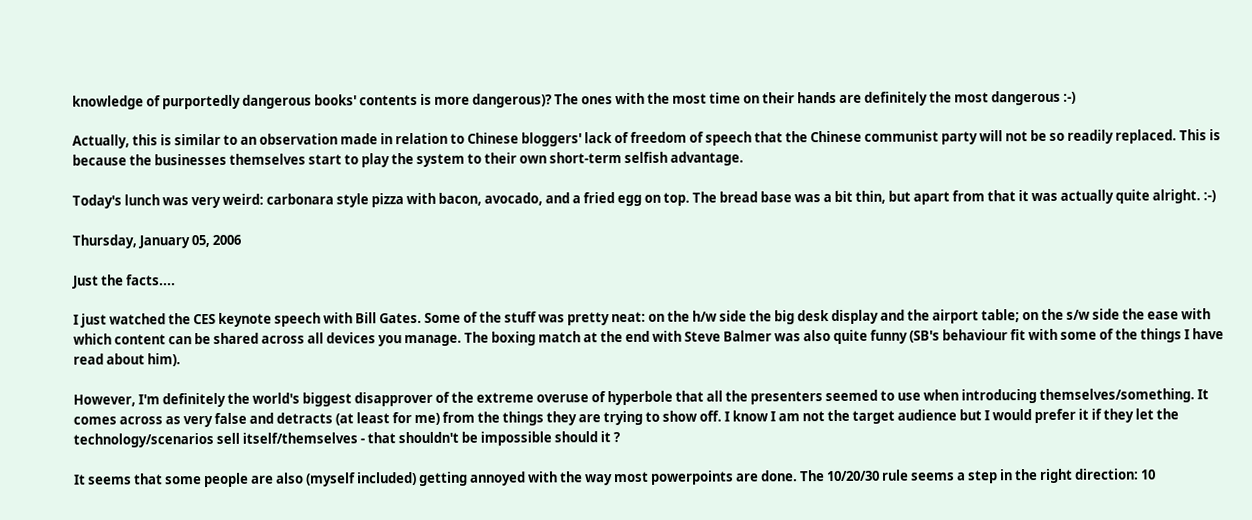knowledge of purportedly dangerous books' contents is more dangerous)? The ones with the most time on their hands are definitely the most dangerous :-)

Actually, this is similar to an observation made in relation to Chinese bloggers' lack of freedom of speech that the Chinese communist party will not be so readily replaced. This is because the businesses themselves start to play the system to their own short-term selfish advantage.

Today's lunch was very weird: carbonara style pizza with bacon, avocado, and a fried egg on top. The bread base was a bit thin, but apart from that it was actually quite alright. :-)

Thursday, January 05, 2006

Just the facts....

I just watched the CES keynote speech with Bill Gates. Some of the stuff was pretty neat: on the h/w side the big desk display and the airport table; on the s/w side the ease with which content can be shared across all devices you manage. The boxing match at the end with Steve Balmer was also quite funny (SB's behaviour fit with some of the things I have read about him).

However, I'm definitely the world's biggest disapprover of the extreme overuse of hyperbole that all the presenters seemed to use when introducing themselves/something. It comes across as very false and detracts (at least for me) from the things they are trying to show off. I know I am not the target audience but I would prefer it if they let the technology/scenarios sell itself/themselves - that shouldn't be impossible should it ?

It seems that some people are also (myself included) getting annoyed with the way most powerpoints are done. The 10/20/30 rule seems a step in the right direction: 10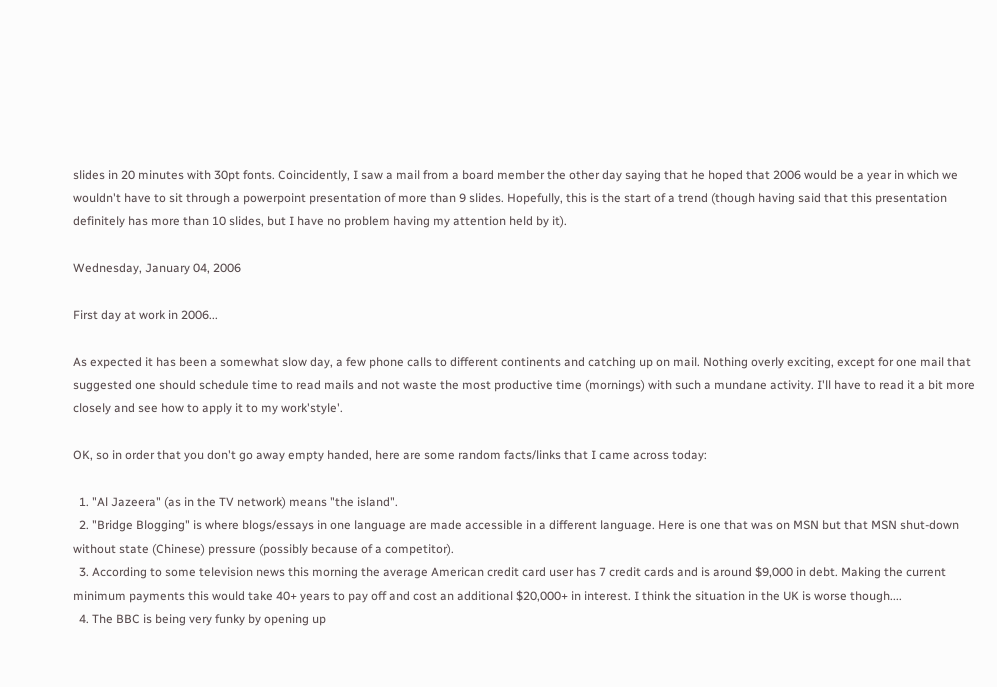slides in 20 minutes with 30pt fonts. Coincidently, I saw a mail from a board member the other day saying that he hoped that 2006 would be a year in which we wouldn't have to sit through a powerpoint presentation of more than 9 slides. Hopefully, this is the start of a trend (though having said that this presentation definitely has more than 10 slides, but I have no problem having my attention held by it).

Wednesday, January 04, 2006

First day at work in 2006...

As expected it has been a somewhat slow day, a few phone calls to different continents and catching up on mail. Nothing overly exciting, except for one mail that suggested one should schedule time to read mails and not waste the most productive time (mornings) with such a mundane activity. I'll have to read it a bit more closely and see how to apply it to my work'style'.

OK, so in order that you don't go away empty handed, here are some random facts/links that I came across today:

  1. "Al Jazeera" (as in the TV network) means "the island".
  2. "Bridge Blogging" is where blogs/essays in one language are made accessible in a different language. Here is one that was on MSN but that MSN shut-down without state (Chinese) pressure (possibly because of a competitor).
  3. According to some television news this morning the average American credit card user has 7 credit cards and is around $9,000 in debt. Making the current minimum payments this would take 40+ years to pay off and cost an additional $20,000+ in interest. I think the situation in the UK is worse though....
  4. The BBC is being very funky by opening up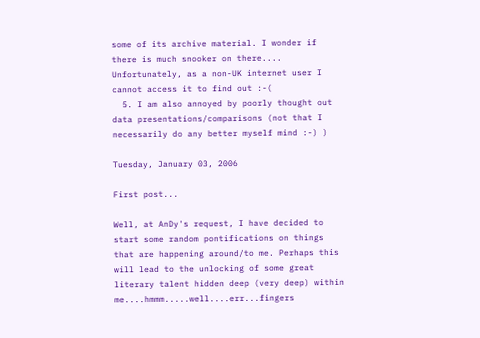some of its archive material. I wonder if there is much snooker on there.... Unfortunately, as a non-UK internet user I cannot access it to find out :-(
  5. I am also annoyed by poorly thought out data presentations/comparisons (not that I necessarily do any better myself mind :-) )

Tuesday, January 03, 2006

First post...

Well, at AnDy's request, I have decided to start some random pontifications on things that are happening around/to me. Perhaps this will lead to the unlocking of some great literary talent hidden deep (very deep) within me....hmmm.....well....err...fingers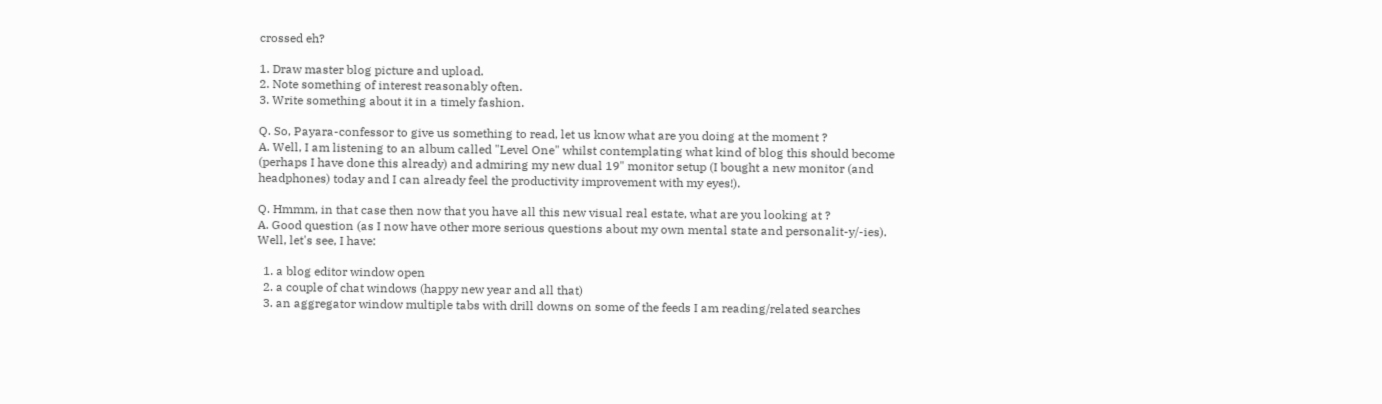crossed eh?

1. Draw master blog picture and upload.
2. Note something of interest reasonably often.
3. Write something about it in a timely fashion.

Q. So, Payara-confessor to give us something to read, let us know what are you doing at the moment ?
A. Well, I am listening to an album called "Level One" whilst contemplating what kind of blog this should become (perhaps I have done this already) and admiring my new dual 19" monitor setup (I bought a new monitor (and headphones) today and I can already feel the productivity improvement with my eyes!).

Q. Hmmm, in that case then now that you have all this new visual real estate, what are you looking at ?
A. Good question (as I now have other more serious questions about my own mental state and personalit-y/-ies). Well, let's see, I have:

  1. a blog editor window open
  2. a couple of chat windows (happy new year and all that)
  3. an aggregator window multiple tabs with drill downs on some of the feeds I am reading/related searches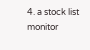4. a stock list monitor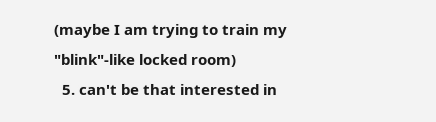(maybe I am trying to train my "blink"-like locked room)
  5. can't be that interested in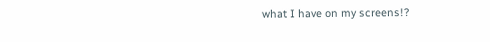what I have on my screens!?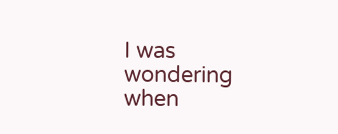I was wondering when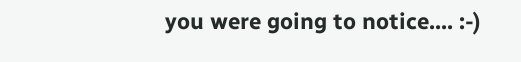you were going to notice.... :-)